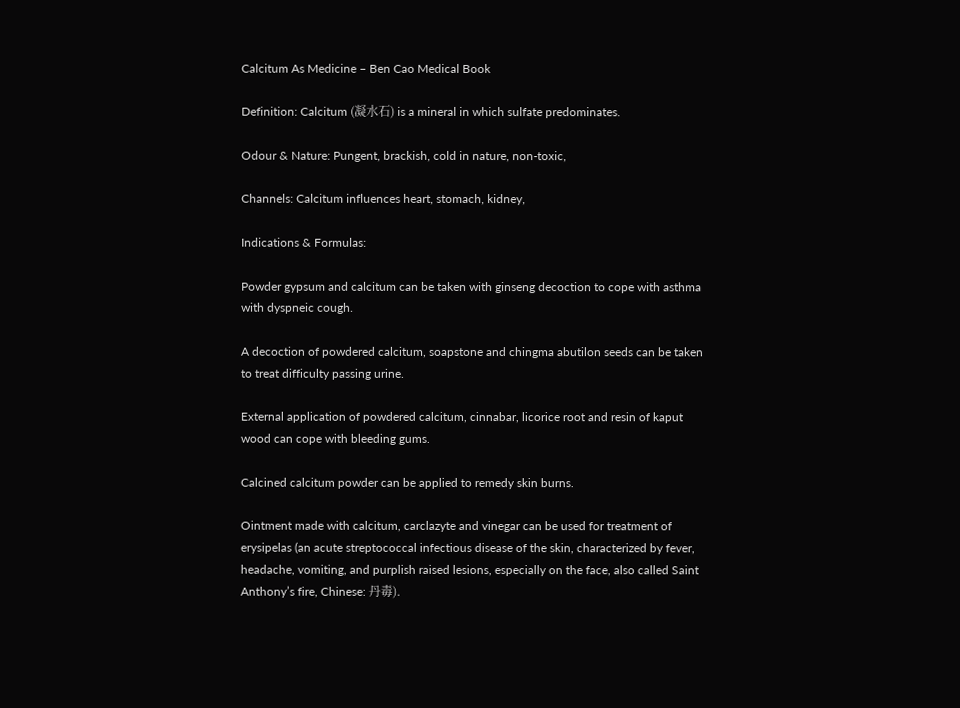Calcitum As Medicine – Ben Cao Medical Book

Definition: Calcitum (凝水石) is a mineral in which sulfate predominates.

Odour & Nature: Pungent, brackish, cold in nature, non-toxic,

Channels: Calcitum influences heart, stomach, kidney,

Indications & Formulas:

Powder gypsum and calcitum can be taken with ginseng decoction to cope with asthma with dyspneic cough.

A decoction of powdered calcitum, soapstone and chingma abutilon seeds can be taken to treat difficulty passing urine.

External application of powdered calcitum, cinnabar, licorice root and resin of kaput wood can cope with bleeding gums.

Calcined calcitum powder can be applied to remedy skin burns.

Ointment made with calcitum, carclazyte and vinegar can be used for treatment of erysipelas (an acute streptococcal infectious disease of the skin, characterized by fever, headache, vomiting, and purplish raised lesions, especially on the face, also called Saint Anthony’s fire, Chinese: 丹毒).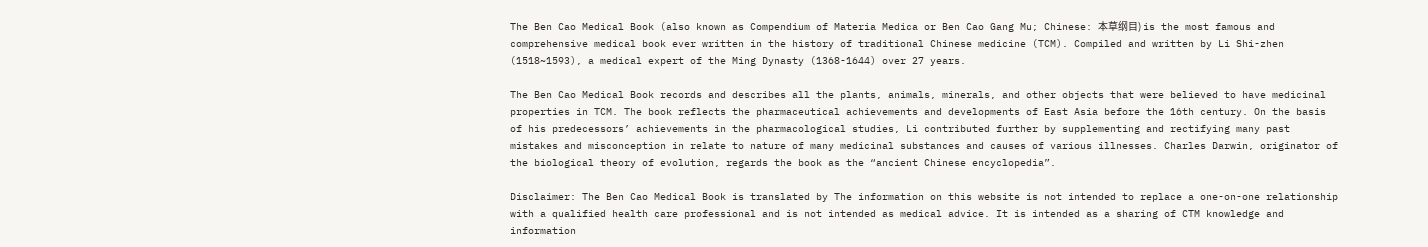The Ben Cao Medical Book (also known as Compendium of Materia Medica or Ben Cao Gang Mu; Chinese: 本草纲目) is the most famous and comprehensive medical book ever written in the history of traditional Chinese medicine (TCM). Compiled and written by Li Shi-zhen (1518~1593), a medical expert of the Ming Dynasty (1368-1644) over 27 years.

The Ben Cao Medical Book records and describes all the plants, animals, minerals, and other objects that were believed to have medicinal properties in TCM. The book reflects the pharmaceutical achievements and developments of East Asia before the 16th century. On the basis of his predecessors’ achievements in the pharmacological studies, Li contributed further by supplementing and rectifying many past mistakes and misconception in relate to nature of many medicinal substances and causes of various illnesses. Charles Darwin, originator of the biological theory of evolution, regards the book as the “ancient Chinese encyclopedia”.

Disclaimer: The Ben Cao Medical Book is translated by The information on this website is not intended to replace a one-on-one relationship with a qualified health care professional and is not intended as medical advice. It is intended as a sharing of CTM knowledge and information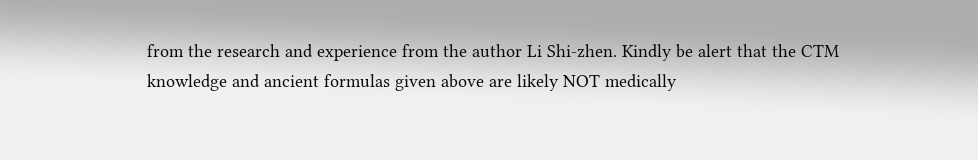from the research and experience from the author Li Shi-zhen. Kindly be alert that the CTM knowledge and ancient formulas given above are likely NOT medically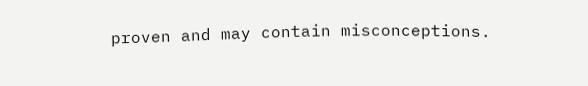proven and may contain misconceptions.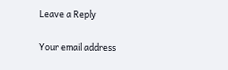Leave a Reply

Your email address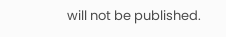will not be published.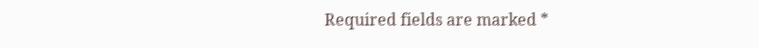Required fields are marked *